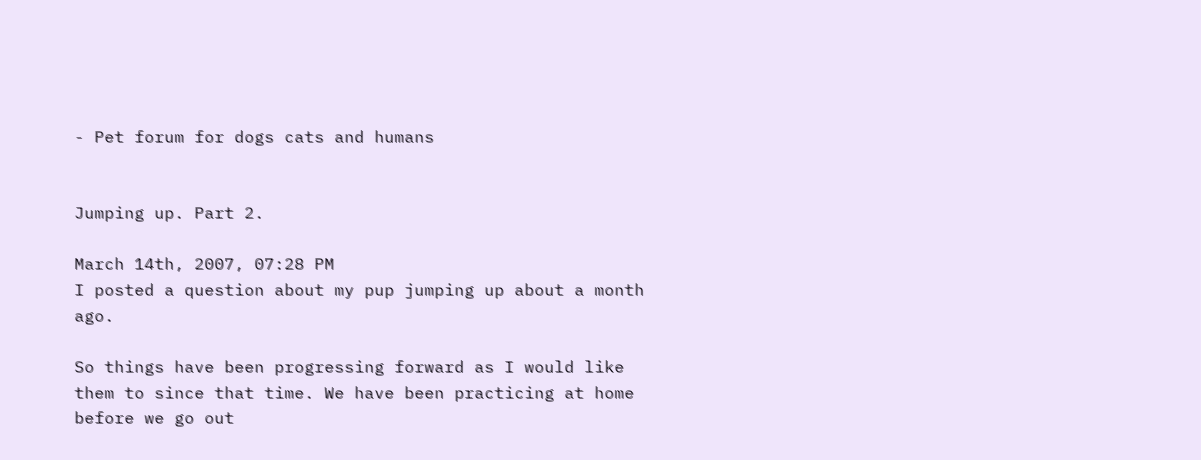- Pet forum for dogs cats and humans


Jumping up. Part 2.

March 14th, 2007, 07:28 PM
I posted a question about my pup jumping up about a month ago.

So things have been progressing forward as I would like them to since that time. We have been practicing at home before we go out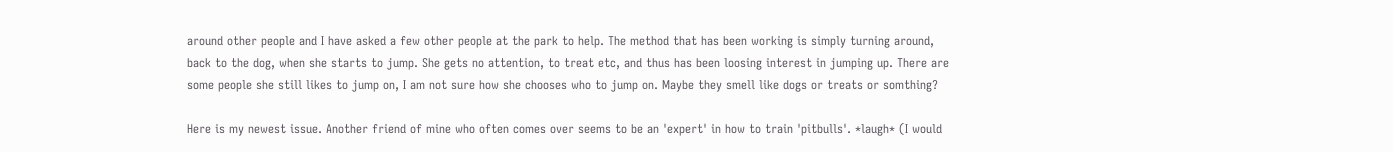around other people and I have asked a few other people at the park to help. The method that has been working is simply turning around, back to the dog, when she starts to jump. She gets no attention, to treat etc, and thus has been loosing interest in jumping up. There are some people she still likes to jump on, I am not sure how she chooses who to jump on. Maybe they smell like dogs or treats or somthing?

Here is my newest issue. Another friend of mine who often comes over seems to be an 'expert' in how to train 'pitbulls'. *laugh* (I would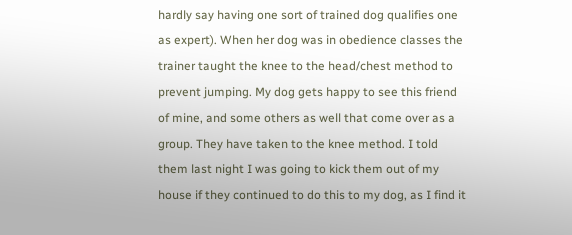hardly say having one sort of trained dog qualifies one as expert). When her dog was in obedience classes the trainer taught the knee to the head/chest method to prevent jumping. My dog gets happy to see this friend of mine, and some others as well that come over as a group. They have taken to the knee method. I told them last night I was going to kick them out of my house if they continued to do this to my dog, as I find it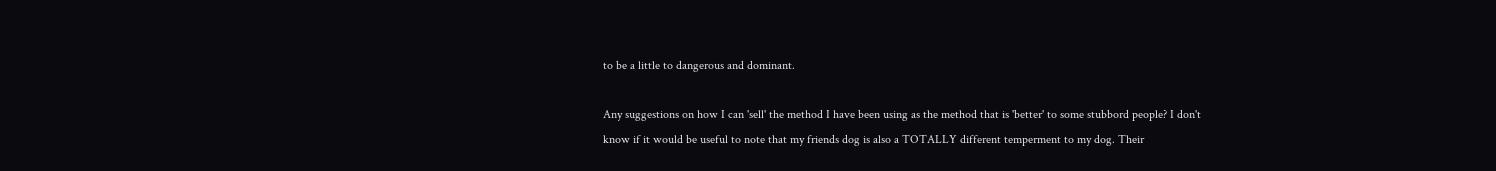to be a little to dangerous and dominant.

Any suggestions on how I can 'sell' the method I have been using as the method that is 'better' to some stubbord people? I don't know if it would be useful to note that my friends dog is also a TOTALLY different temperment to my dog. Their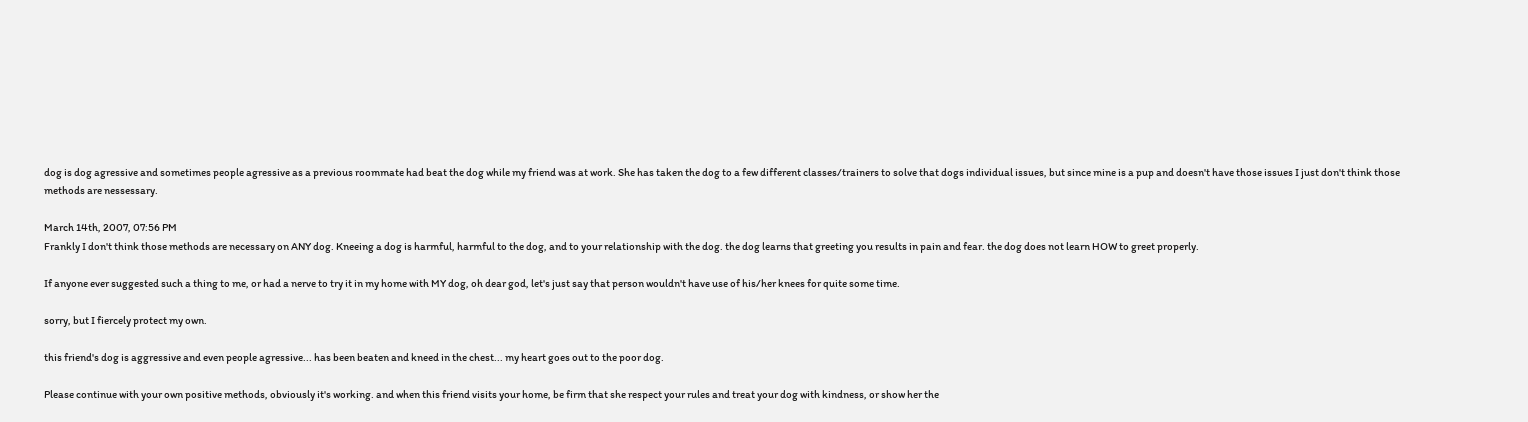dog is dog agressive and sometimes people agressive as a previous roommate had beat the dog while my friend was at work. She has taken the dog to a few different classes/trainers to solve that dogs individual issues, but since mine is a pup and doesn't have those issues I just don't think those methods are nessessary.

March 14th, 2007, 07:56 PM
Frankly I don't think those methods are necessary on ANY dog. Kneeing a dog is harmful, harmful to the dog, and to your relationship with the dog. the dog learns that greeting you results in pain and fear. the dog does not learn HOW to greet properly.

If anyone ever suggested such a thing to me, or had a nerve to try it in my home with MY dog, oh dear god, let's just say that person wouldn't have use of his/her knees for quite some time.

sorry, but I fiercely protect my own.

this friend's dog is aggressive and even people agressive... has been beaten and kneed in the chest... my heart goes out to the poor dog.

Please continue with your own positive methods, obviously it's working. and when this friend visits your home, be firm that she respect your rules and treat your dog with kindness, or show her the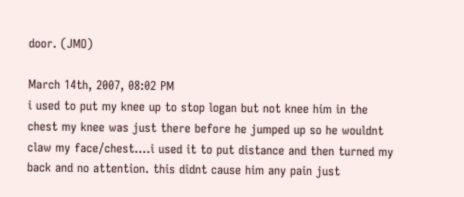door. (JMO)

March 14th, 2007, 08:02 PM
i used to put my knee up to stop logan but not knee him in the chest my knee was just there before he jumped up so he wouldnt claw my face/chest....i used it to put distance and then turned my back and no attention. this didnt cause him any pain just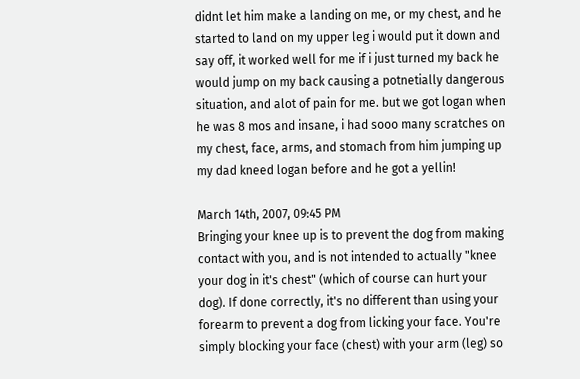didnt let him make a landing on me, or my chest, and he started to land on my upper leg i would put it down and say off, it worked well for me if i just turned my back he would jump on my back causing a potnetially dangerous situation, and alot of pain for me. but we got logan when he was 8 mos and insane, i had sooo many scratches on my chest, face, arms, and stomach from him jumping up
my dad kneed logan before and he got a yellin!

March 14th, 2007, 09:45 PM
Bringing your knee up is to prevent the dog from making contact with you, and is not intended to actually "knee your dog in it's chest" (which of course can hurt your dog). If done correctly, it's no different than using your forearm to prevent a dog from licking your face. You're simply blocking your face (chest) with your arm (leg) so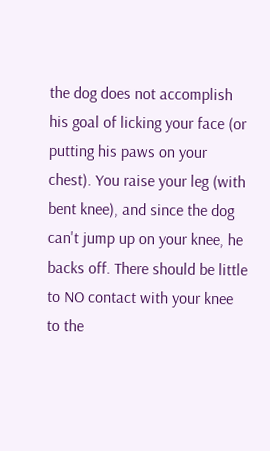the dog does not accomplish his goal of licking your face (or putting his paws on your chest). You raise your leg (with bent knee), and since the dog can't jump up on your knee, he backs off. There should be little to NO contact with your knee to the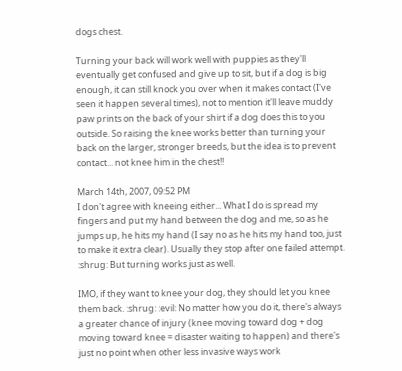dogs chest.

Turning your back will work well with puppies as they'll eventually get confused and give up to sit, but if a dog is big enough, it can still knock you over when it makes contact (I've seen it happen several times), not to mention it'll leave muddy paw prints on the back of your shirt if a dog does this to you outside. So raising the knee works better than turning your back on the larger, stronger breeds, but the idea is to prevent contact... not knee him in the chest!!

March 14th, 2007, 09:52 PM
I don't agree with kneeing either... What I do is spread my fingers and put my hand between the dog and me, so as he jumps up, he hits my hand (I say no as he hits my hand too, just to make it extra clear). Usually they stop after one failed attempt. :shrug: But turning works just as well.

IMO, if they want to knee your dog, they should let you knee them back. :shrug: :evil: No matter how you do it, there's always a greater chance of injury (knee moving toward dog + dog moving toward knee = disaster waiting to happen) and there's just no point when other less invasive ways work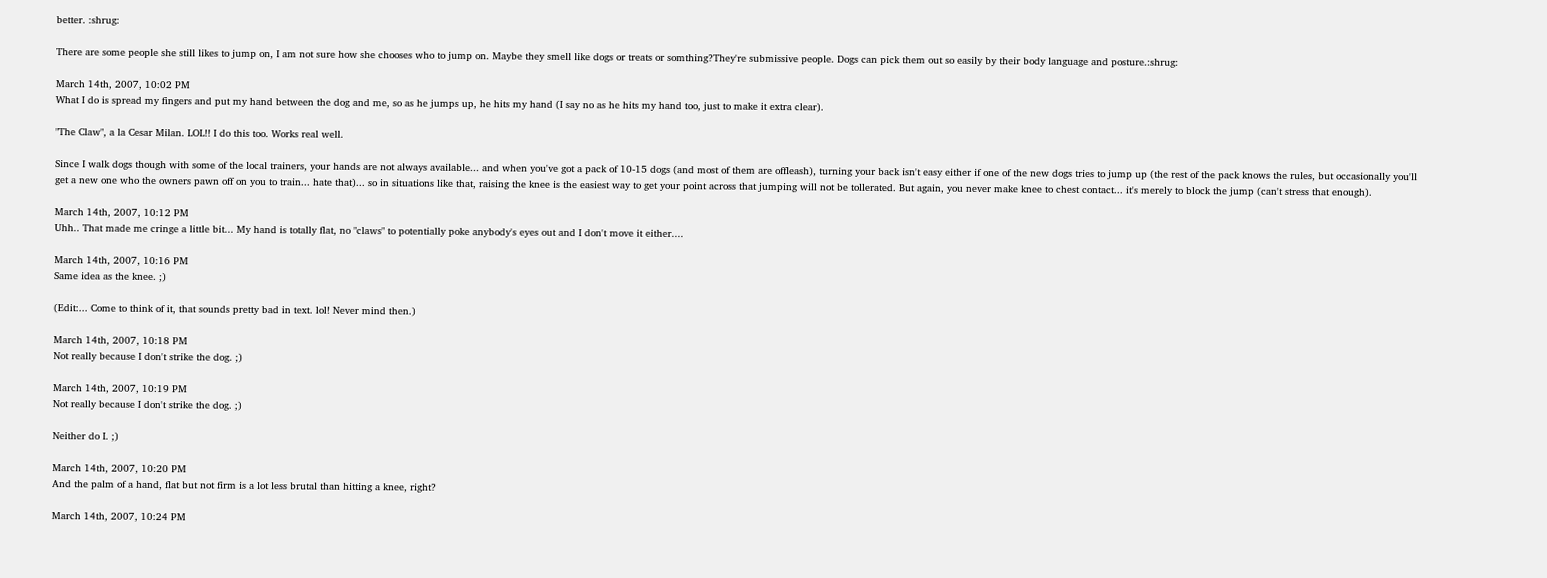better. :shrug:

There are some people she still likes to jump on, I am not sure how she chooses who to jump on. Maybe they smell like dogs or treats or somthing?They're submissive people. Dogs can pick them out so easily by their body language and posture.:shrug:

March 14th, 2007, 10:02 PM
What I do is spread my fingers and put my hand between the dog and me, so as he jumps up, he hits my hand (I say no as he hits my hand too, just to make it extra clear).

"The Claw", a la Cesar Milan. LOL!! I do this too. Works real well.

Since I walk dogs though with some of the local trainers, your hands are not always available... and when you've got a pack of 10-15 dogs (and most of them are offleash), turning your back isn't easy either if one of the new dogs tries to jump up (the rest of the pack knows the rules, but occasionally you'll get a new one who the owners pawn off on you to train... hate that)... so in situations like that, raising the knee is the easiest way to get your point across that jumping will not be tollerated. But again, you never make knee to chest contact... it's merely to block the jump (can't stress that enough).

March 14th, 2007, 10:12 PM
Uhh.. That made me cringe a little bit... My hand is totally flat, no "claws" to potentially poke anybody's eyes out and I don't move it either....

March 14th, 2007, 10:16 PM
Same idea as the knee. ;)

(Edit:... Come to think of it, that sounds pretty bad in text. lol! Never mind then.)

March 14th, 2007, 10:18 PM
Not really because I don't strike the dog. ;)

March 14th, 2007, 10:19 PM
Not really because I don't strike the dog. ;)

Neither do I. ;)

March 14th, 2007, 10:20 PM
And the palm of a hand, flat but not firm is a lot less brutal than hitting a knee, right?

March 14th, 2007, 10:24 PM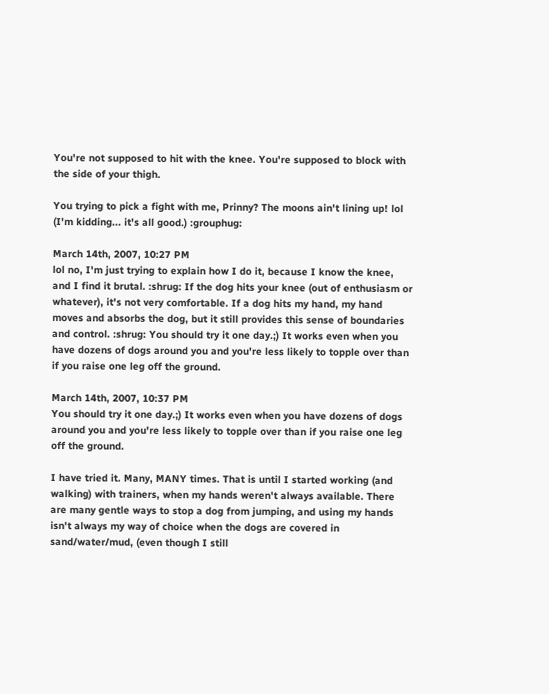You're not supposed to hit with the knee. You're supposed to block with the side of your thigh.

You trying to pick a fight with me, Prinny? The moons ain't lining up! lol (I'm kidding... it's all good.) :grouphug:

March 14th, 2007, 10:27 PM
lol no, I'm just trying to explain how I do it, because I know the knee, and I find it brutal. :shrug: If the dog hits your knee (out of enthusiasm or whatever), it's not very comfortable. If a dog hits my hand, my hand moves and absorbs the dog, but it still provides this sense of boundaries and control. :shrug: You should try it one day.;) It works even when you have dozens of dogs around you and you're less likely to topple over than if you raise one leg off the ground.

March 14th, 2007, 10:37 PM
You should try it one day.;) It works even when you have dozens of dogs around you and you're less likely to topple over than if you raise one leg off the ground.

I have tried it. Many, MANY times. That is until I started working (and walking) with trainers, when my hands weren't always available. There are many gentle ways to stop a dog from jumping, and using my hands isn't always my way of choice when the dogs are covered in sand/water/mud, (even though I still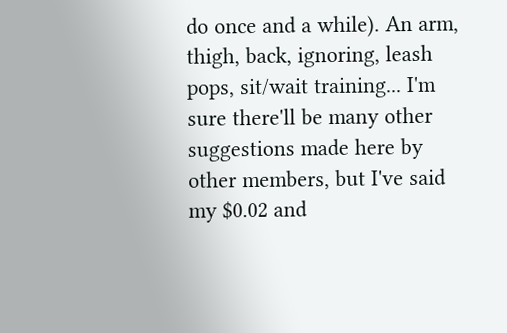do once and a while). An arm, thigh, back, ignoring, leash pops, sit/wait training... I'm sure there'll be many other suggestions made here by other members, but I've said my $0.02 and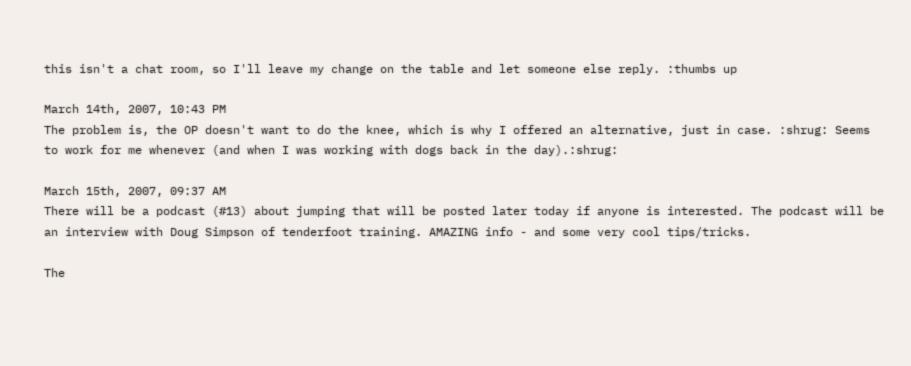this isn't a chat room, so I'll leave my change on the table and let someone else reply. :thumbs up

March 14th, 2007, 10:43 PM
The problem is, the OP doesn't want to do the knee, which is why I offered an alternative, just in case. :shrug: Seems to work for me whenever (and when I was working with dogs back in the day).:shrug:

March 15th, 2007, 09:37 AM
There will be a podcast (#13) about jumping that will be posted later today if anyone is interested. The podcast will be an interview with Doug Simpson of tenderfoot training. AMAZING info - and some very cool tips/tricks.

The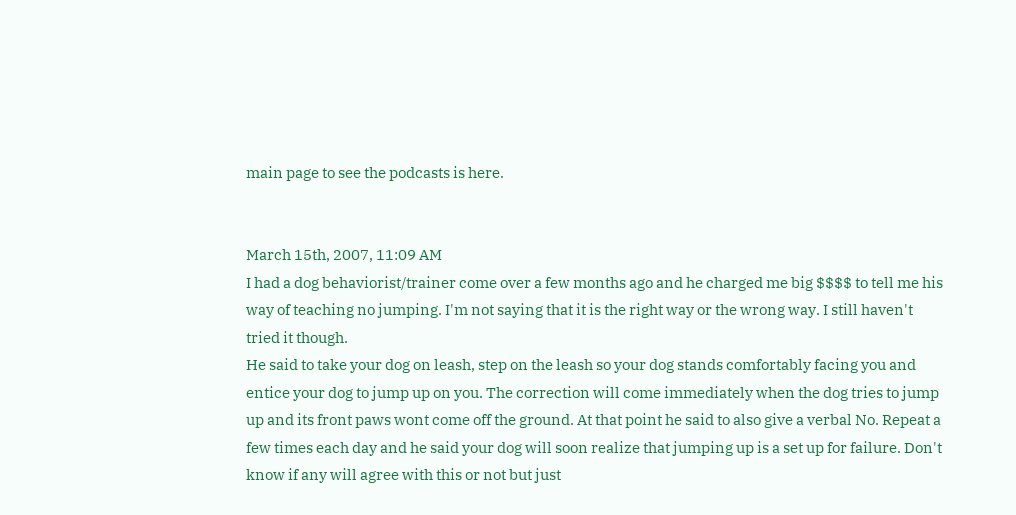main page to see the podcasts is here.


March 15th, 2007, 11:09 AM
I had a dog behaviorist/trainer come over a few months ago and he charged me big $$$$ to tell me his way of teaching no jumping. I'm not saying that it is the right way or the wrong way. I still haven't tried it though.
He said to take your dog on leash, step on the leash so your dog stands comfortably facing you and entice your dog to jump up on you. The correction will come immediately when the dog tries to jump up and its front paws wont come off the ground. At that point he said to also give a verbal No. Repeat a few times each day and he said your dog will soon realize that jumping up is a set up for failure. Don't know if any will agree with this or not but just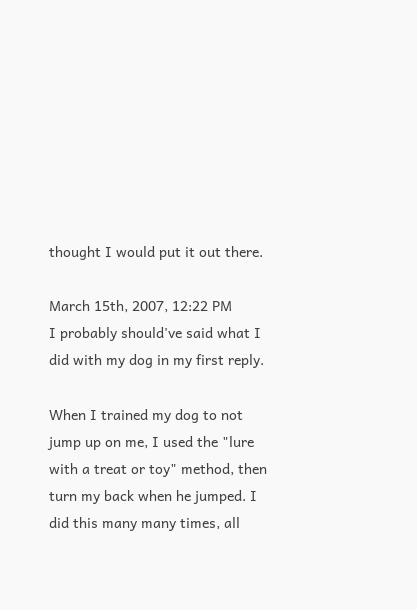thought I would put it out there.

March 15th, 2007, 12:22 PM
I probably should've said what I did with my dog in my first reply.

When I trained my dog to not jump up on me, I used the "lure with a treat or toy" method, then turn my back when he jumped. I did this many many times, all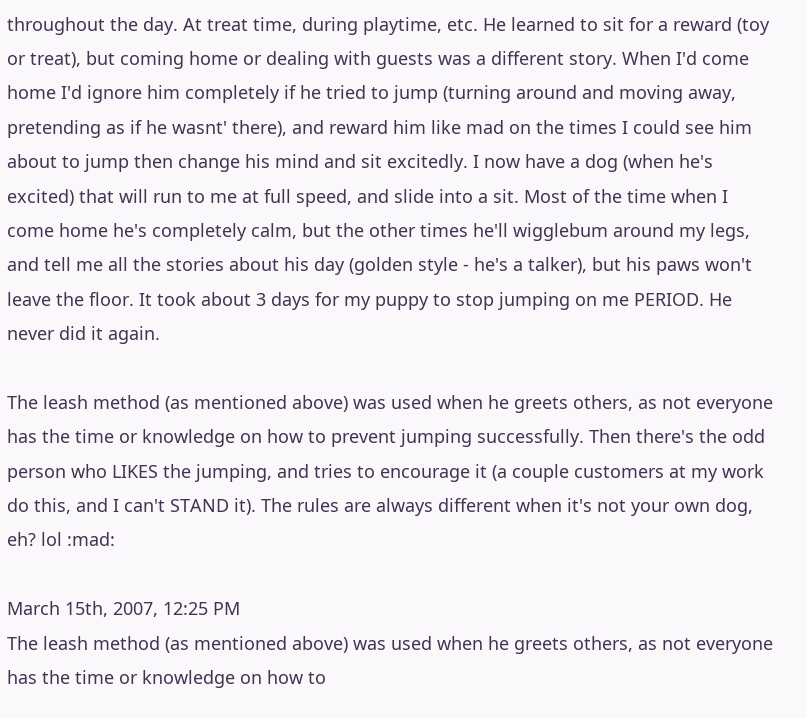throughout the day. At treat time, during playtime, etc. He learned to sit for a reward (toy or treat), but coming home or dealing with guests was a different story. When I'd come home I'd ignore him completely if he tried to jump (turning around and moving away, pretending as if he wasnt' there), and reward him like mad on the times I could see him about to jump then change his mind and sit excitedly. I now have a dog (when he's excited) that will run to me at full speed, and slide into a sit. Most of the time when I come home he's completely calm, but the other times he'll wigglebum around my legs, and tell me all the stories about his day (golden style - he's a talker), but his paws won't leave the floor. It took about 3 days for my puppy to stop jumping on me PERIOD. He never did it again.

The leash method (as mentioned above) was used when he greets others, as not everyone has the time or knowledge on how to prevent jumping successfully. Then there's the odd person who LIKES the jumping, and tries to encourage it (a couple customers at my work do this, and I can't STAND it). The rules are always different when it's not your own dog, eh? lol :mad:

March 15th, 2007, 12:25 PM
The leash method (as mentioned above) was used when he greets others, as not everyone has the time or knowledge on how to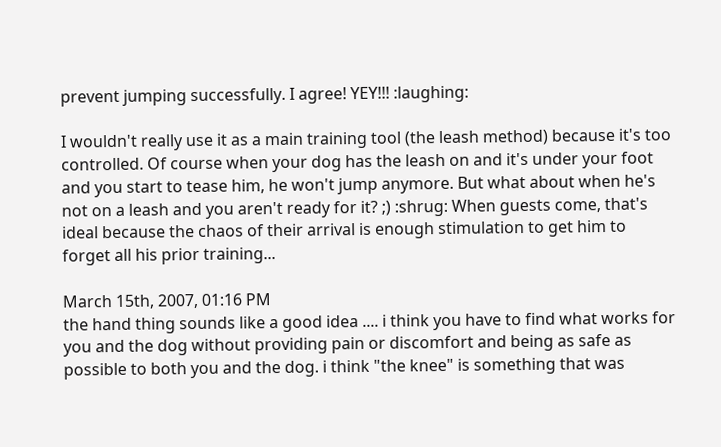prevent jumping successfully. I agree! YEY!!! :laughing:

I wouldn't really use it as a main training tool (the leash method) because it's too controlled. Of course when your dog has the leash on and it's under your foot and you start to tease him, he won't jump anymore. But what about when he's not on a leash and you aren't ready for it? ;) :shrug: When guests come, that's ideal because the chaos of their arrival is enough stimulation to get him to forget all his prior training...

March 15th, 2007, 01:16 PM
the hand thing sounds like a good idea .... i think you have to find what works for you and the dog without providing pain or discomfort and being as safe as possible to both you and the dog. i think "the knee" is something that was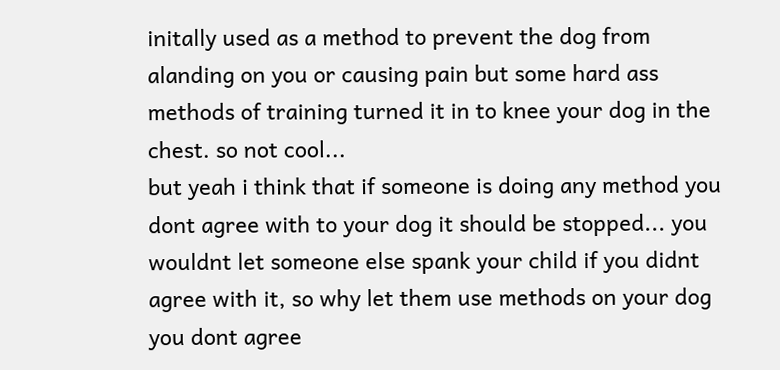initally used as a method to prevent the dog from alanding on you or causing pain but some hard ass methods of training turned it in to knee your dog in the chest. so not cool...
but yeah i think that if someone is doing any method you dont agree with to your dog it should be stopped... you wouldnt let someone else spank your child if you didnt agree with it, so why let them use methods on your dog you dont agree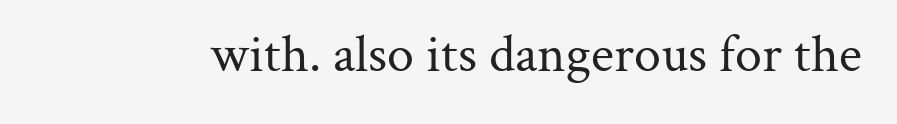with. also its dangerous for the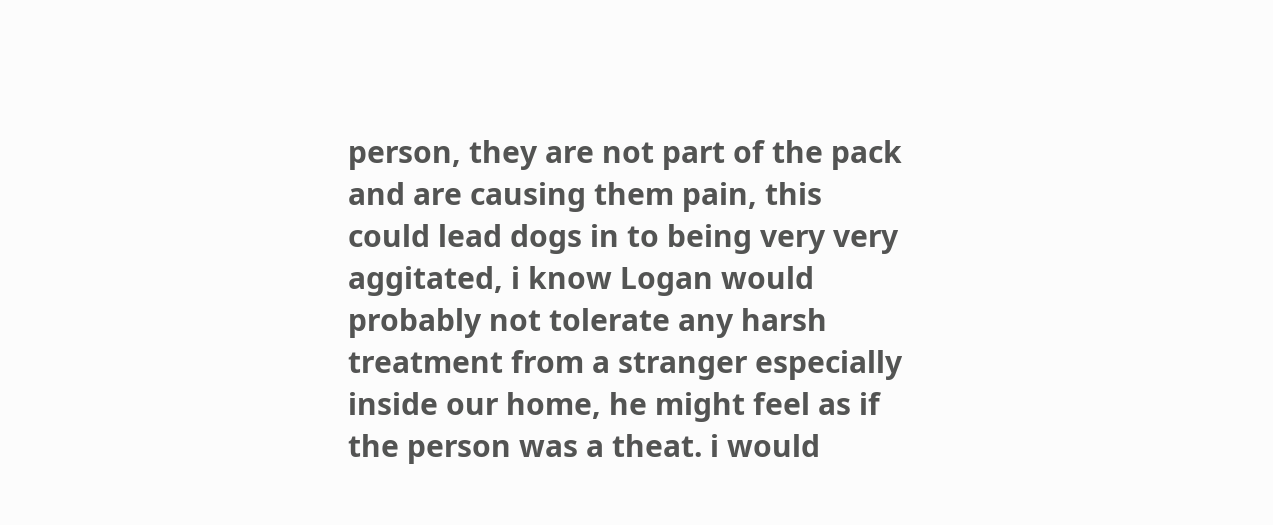person, they are not part of the pack and are causing them pain, this could lead dogs in to being very very aggitated, i know Logan would probably not tolerate any harsh treatment from a stranger especially inside our home, he might feel as if the person was a theat. i would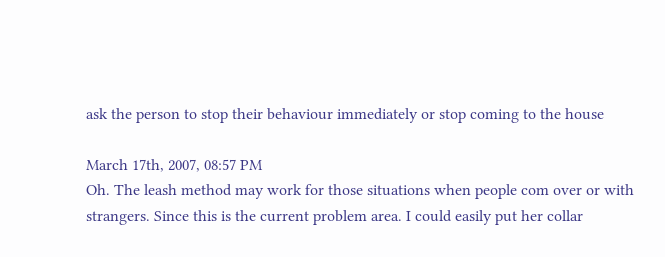ask the person to stop their behaviour immediately or stop coming to the house

March 17th, 2007, 08:57 PM
Oh. The leash method may work for those situations when people com over or with strangers. Since this is the current problem area. I could easily put her collar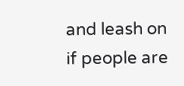and leash on if people are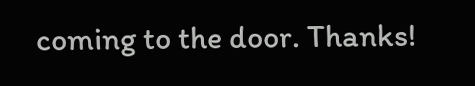coming to the door. Thanks!